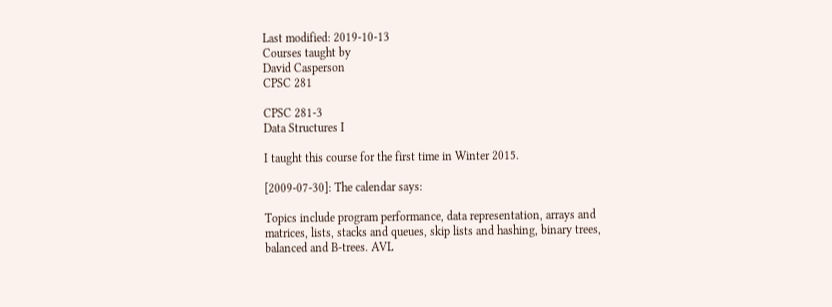Last modified: 2019-10-13
Courses taught by
David Casperson
CPSC 281

CPSC 281-3
Data Structures I

I taught this course for the first time in Winter 2015.

[2009-07-30]: The calendar says:

Topics include program performance, data representation, arrays and matrices, lists, stacks and queues, skip lists and hashing, binary trees, balanced and B-trees. AVL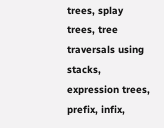trees, splay trees, tree traversals using stacks, expression trees, prefix, infix,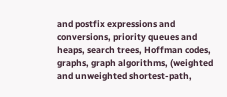and postfix expressions and conversions, priority queues and heaps, search trees, Hoffman codes, graphs, graph algorithms, (weighted and unweighted shortest-path,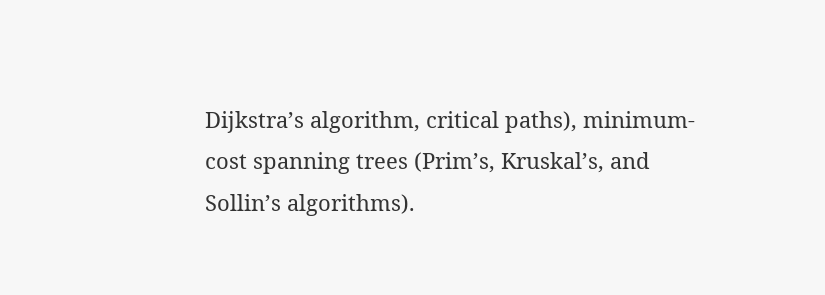Dijkstra’s algorithm, critical paths), minimum-cost spanning trees (Prim’s, Kruskal’s, and Sollin’s algorithms).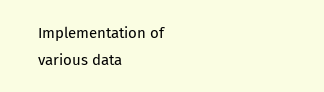Implementation of various data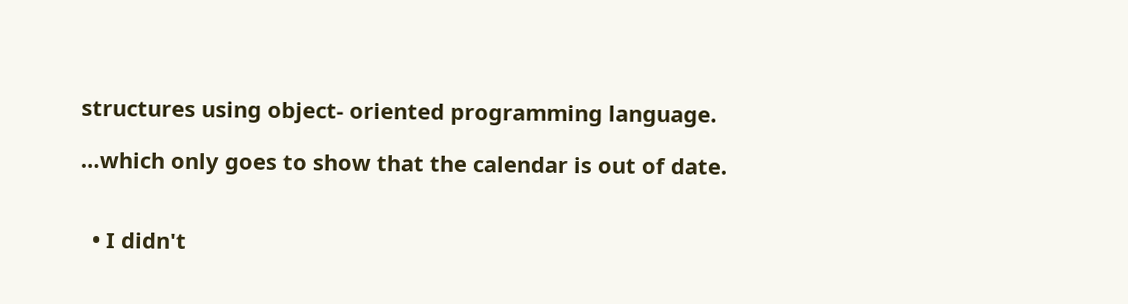structures using object- oriented programming language.

…which only goes to show that the calendar is out of date.


  • I didn't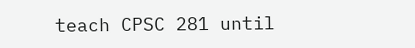teach CPSC 281 until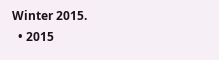Winter 2015.
  • 2015